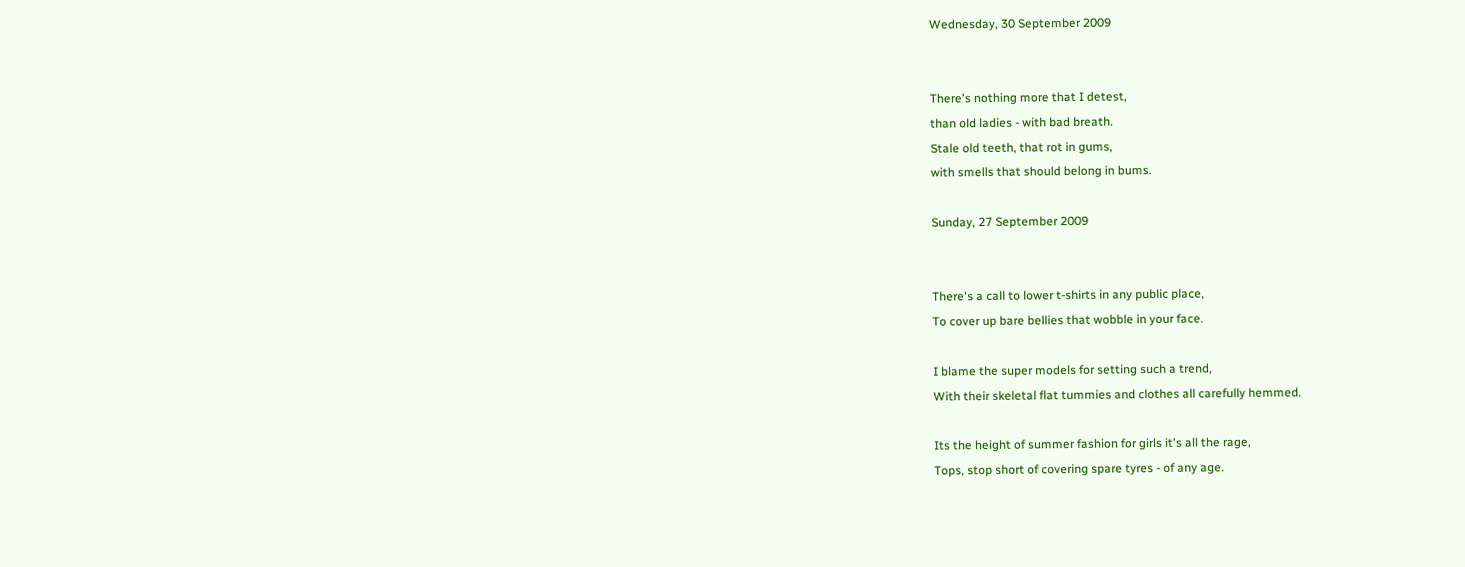Wednesday, 30 September 2009


There's nothing more that I detest,
than old ladies - with bad breath.
Stale old teeth, that rot in gums,
with smells that should belong in bums.

Sunday, 27 September 2009


There's a call to lower t-shirts in any public place,
To cover up bare bellies that wobble in your face.

I blame the super models for setting such a trend,
With their skeletal flat tummies and clothes all carefully hemmed.

Its the height of summer fashion for girls it's all the rage,
Tops, stop short of covering spare tyres - of any age.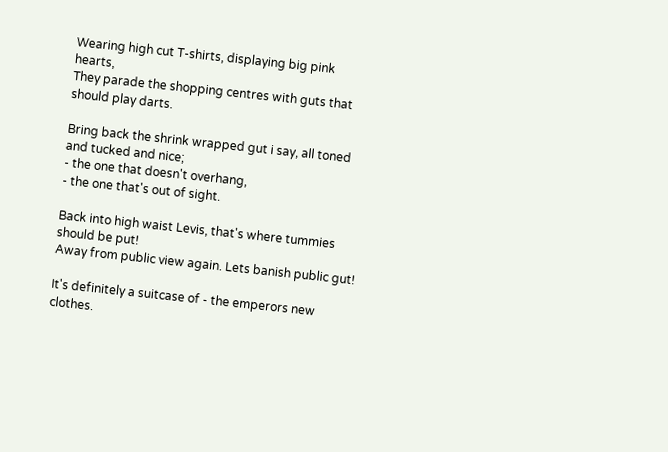Wearing high cut T-shirts, displaying big pink hearts,
They parade the shopping centres with guts that should play darts.

Bring back the shrink wrapped gut i say, all toned and tucked and nice;
- the one that doesn't overhang,
- the one that's out of sight.

Back into high waist Levis, that's where tummies should be put!
Away from public view again. Lets banish public gut!

It's definitely a suitcase of - the emperors new clothes.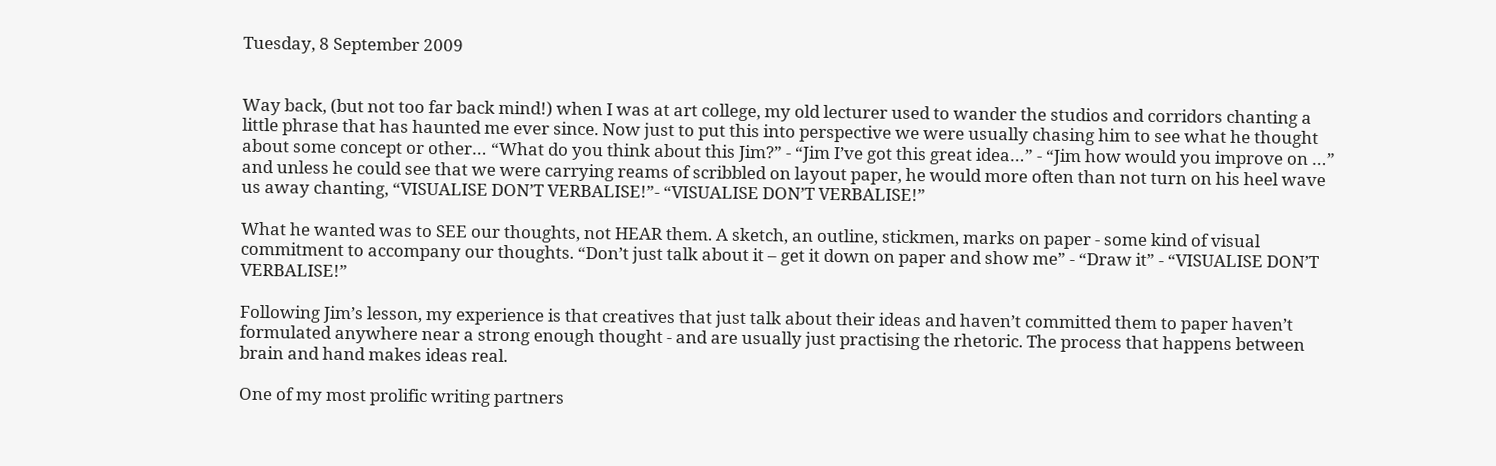Tuesday, 8 September 2009


Way back, (but not too far back mind!) when I was at art college, my old lecturer used to wander the studios and corridors chanting a little phrase that has haunted me ever since. Now just to put this into perspective we were usually chasing him to see what he thought about some concept or other… “What do you think about this Jim?” - “Jim I’ve got this great idea…” - “Jim how would you improve on …” and unless he could see that we were carrying reams of scribbled on layout paper, he would more often than not turn on his heel wave us away chanting, “VISUALISE DON’T VERBALISE!”- “VISUALISE DON’T VERBALISE!”

What he wanted was to SEE our thoughts, not HEAR them. A sketch, an outline, stickmen, marks on paper - some kind of visual commitment to accompany our thoughts. “Don’t just talk about it – get it down on paper and show me” - “Draw it” - “VISUALISE DON’T VERBALISE!”

Following Jim’s lesson, my experience is that creatives that just talk about their ideas and haven’t committed them to paper haven’t formulated anywhere near a strong enough thought - and are usually just practising the rhetoric. The process that happens between brain and hand makes ideas real.

One of my most prolific writing partners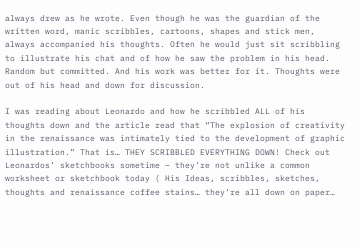always drew as he wrote. Even though he was the guardian of the written word, manic scribbles, cartoons, shapes and stick men, always accompanied his thoughts. Often he would just sit scribbling to illustrate his chat and of how he saw the problem in his head. Random but committed. And his work was better for it. Thoughts were out of his head and down for discussion.

I was reading about Leonardo and how he scribbled ALL of his thoughts down and the article read that “The explosion of creativity in the renaissance was intimately tied to the development of graphic illustration.” That is… THEY SCRIBBLED EVERYTHING DOWN! Check out Leonardos’ sketchbooks sometime – they’re not unlike a common worksheet or sketchbook today ( His Ideas, scribbles, sketches, thoughts and renaissance coffee stains… they’re all down on paper…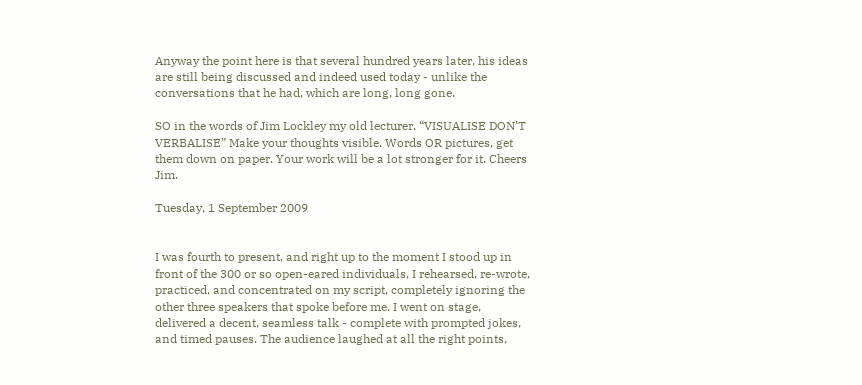Anyway the point here is that several hundred years later, his ideas are still being discussed and indeed used today - unlike the conversations that he had, which are long, long gone.

SO in the words of Jim Lockley my old lecturer. “VISUALISE DON’T VERBALISE” Make your thoughts visible. Words OR pictures, get them down on paper. Your work will be a lot stronger for it. Cheers Jim.

Tuesday, 1 September 2009


I was fourth to present, and right up to the moment I stood up in front of the 300 or so open-eared individuals, I rehearsed, re-wrote, practiced, and concentrated on my script, completely ignoring the other three speakers that spoke before me. I went on stage, delivered a decent, seamless talk - complete with prompted jokes, and timed pauses. The audience laughed at all the right points,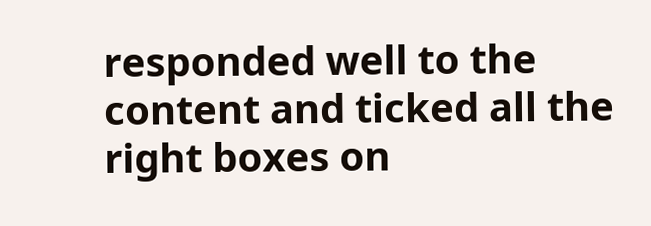responded well to the content and ticked all the right boxes on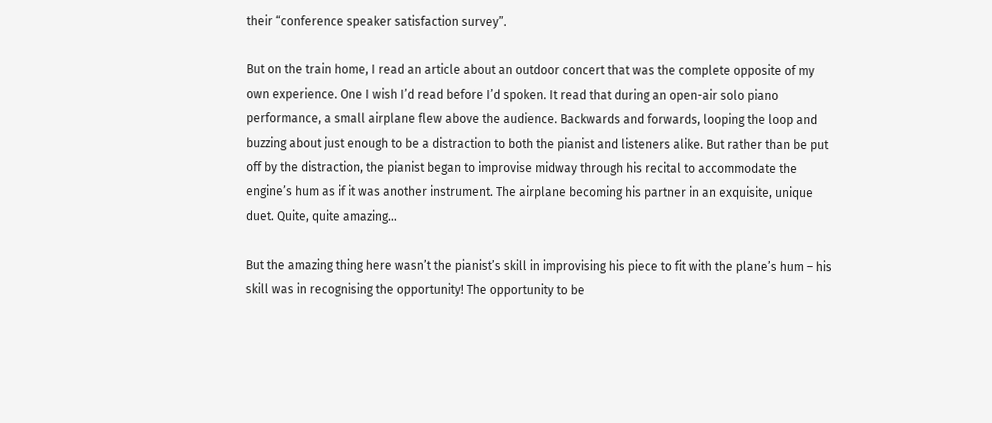their “conference speaker satisfaction survey”.

But on the train home, I read an article about an outdoor concert that was the complete opposite of my own experience. One I wish I’d read before I’d spoken. It read that during an open-air solo piano performance, a small airplane flew above the audience. Backwards and forwards, looping the loop and buzzing about just enough to be a distraction to both the pianist and listeners alike. But rather than be put off by the distraction, the pianist began to improvise midway through his recital to accommodate the engine’s hum as if it was another instrument. The airplane becoming his partner in an exquisite, unique duet. Quite, quite amazing…

But the amazing thing here wasn’t the pianist’s skill in improvising his piece to fit with the plane’s hum – his skill was in recognising the opportunity! The opportunity to be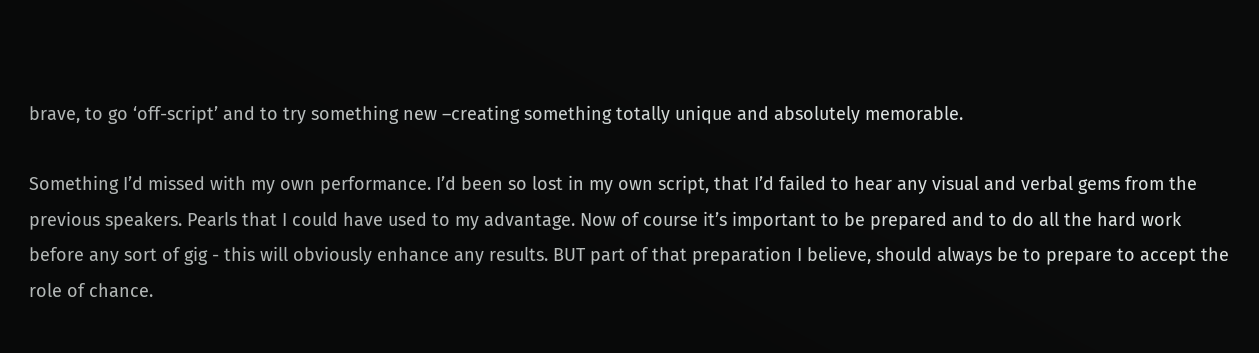brave, to go ‘off-script’ and to try something new –creating something totally unique and absolutely memorable.

Something I’d missed with my own performance. I’d been so lost in my own script, that I’d failed to hear any visual and verbal gems from the previous speakers. Pearls that I could have used to my advantage. Now of course it’s important to be prepared and to do all the hard work before any sort of gig - this will obviously enhance any results. BUT part of that preparation I believe, should always be to prepare to accept the role of chance.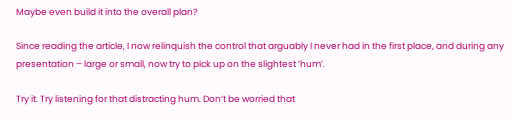Maybe even build it into the overall plan?

Since reading the article, I now relinquish the control that arguably I never had in the first place, and during any presentation – large or small, now try to pick up on the slightest ‘hum’.

Try it. Try listening for that distracting hum. Don’t be worried that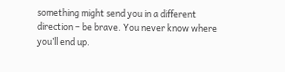something might send you in a different direction – be brave. You never know where you’ll end up.